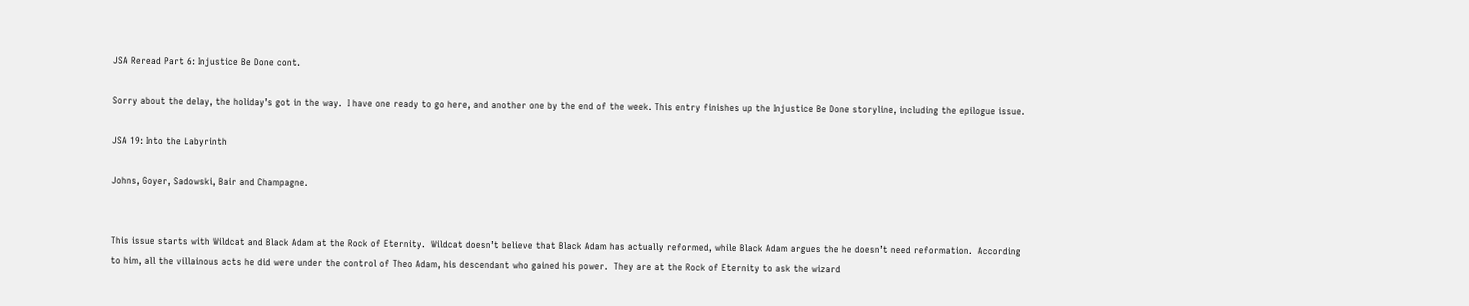JSA Reread Part 6: Injustice Be Done cont.

Sorry about the delay, the holiday’s got in the way.  I have one ready to go here, and another one by the end of the week. This entry finishes up the Injustice Be Done storyline, including the epilogue issue.

JSA 19: Into the Labyrinth

Johns, Goyer, Sadowski, Bair and Champagne.


This issue starts with Wildcat and Black Adam at the Rock of Eternity.  Wildcat doesn’t believe that Black Adam has actually reformed, while Black Adam argues the he doesn’t need reformation.  According to him, all the villainous acts he did were under the control of Theo Adam, his descendant who gained his power.  They are at the Rock of Eternity to ask the wizard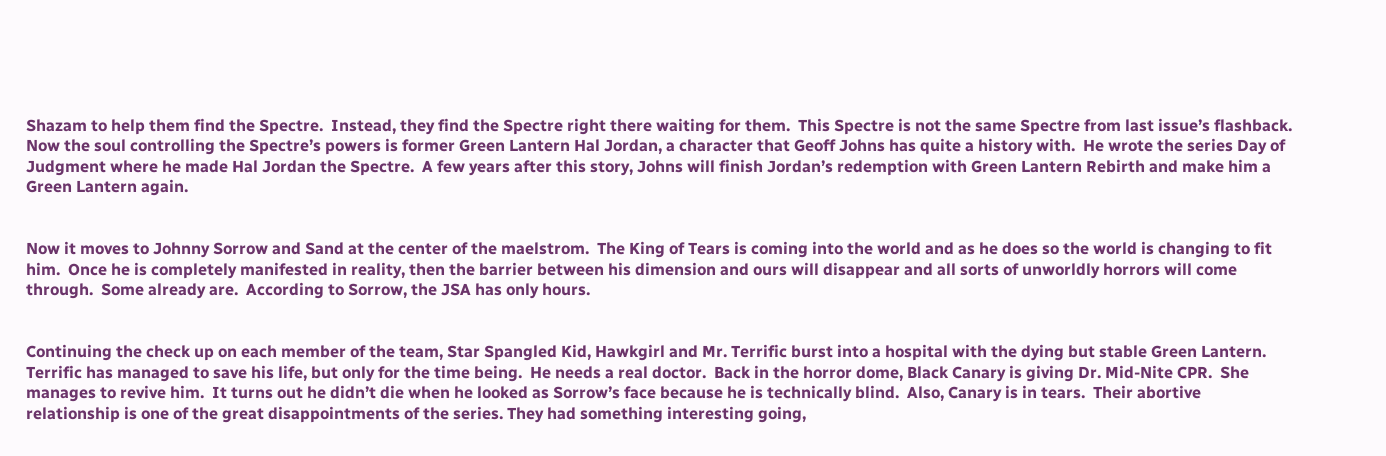Shazam to help them find the Spectre.  Instead, they find the Spectre right there waiting for them.  This Spectre is not the same Spectre from last issue’s flashback.  Now the soul controlling the Spectre’s powers is former Green Lantern Hal Jordan, a character that Geoff Johns has quite a history with.  He wrote the series Day of Judgment where he made Hal Jordan the Spectre.  A few years after this story, Johns will finish Jordan’s redemption with Green Lantern Rebirth and make him a Green Lantern again.


Now it moves to Johnny Sorrow and Sand at the center of the maelstrom.  The King of Tears is coming into the world and as he does so the world is changing to fit him.  Once he is completely manifested in reality, then the barrier between his dimension and ours will disappear and all sorts of unworldly horrors will come through.  Some already are.  According to Sorrow, the JSA has only hours.


Continuing the check up on each member of the team, Star Spangled Kid, Hawkgirl and Mr. Terrific burst into a hospital with the dying but stable Green Lantern.  Terrific has managed to save his life, but only for the time being.  He needs a real doctor.  Back in the horror dome, Black Canary is giving Dr. Mid-Nite CPR.  She manages to revive him.  It turns out he didn’t die when he looked as Sorrow’s face because he is technically blind.  Also, Canary is in tears.  Their abortive relationship is one of the great disappointments of the series. They had something interesting going,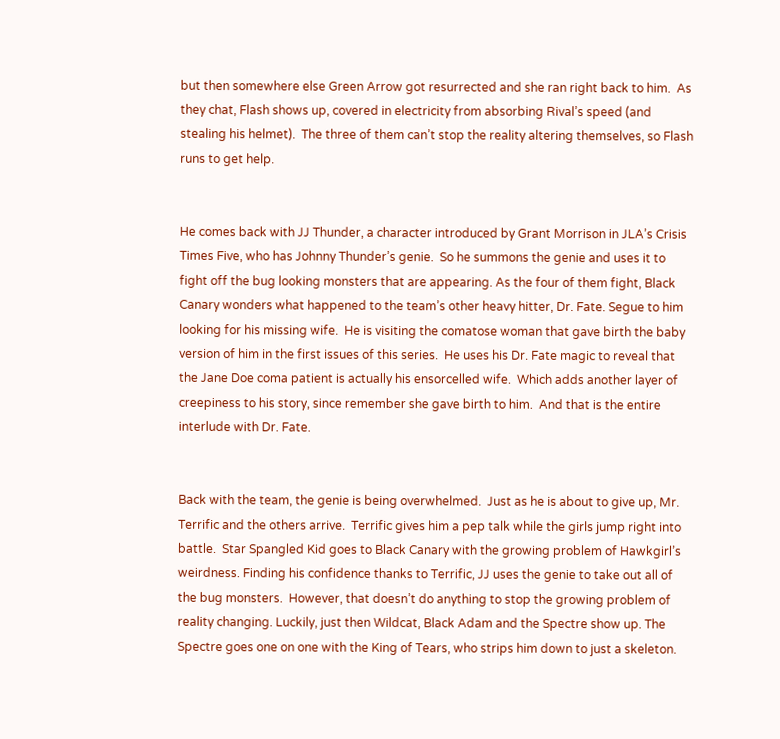but then somewhere else Green Arrow got resurrected and she ran right back to him.  As they chat, Flash shows up, covered in electricity from absorbing Rival’s speed (and stealing his helmet).  The three of them can’t stop the reality altering themselves, so Flash runs to get help.


He comes back with JJ Thunder, a character introduced by Grant Morrison in JLA’s Crisis Times Five, who has Johnny Thunder’s genie.  So he summons the genie and uses it to fight off the bug looking monsters that are appearing. As the four of them fight, Black Canary wonders what happened to the team’s other heavy hitter, Dr. Fate. Segue to him looking for his missing wife.  He is visiting the comatose woman that gave birth the baby version of him in the first issues of this series.  He uses his Dr. Fate magic to reveal that the Jane Doe coma patient is actually his ensorcelled wife.  Which adds another layer of creepiness to his story, since remember she gave birth to him.  And that is the entire interlude with Dr. Fate.


Back with the team, the genie is being overwhelmed.  Just as he is about to give up, Mr. Terrific and the others arrive.  Terrific gives him a pep talk while the girls jump right into battle.  Star Spangled Kid goes to Black Canary with the growing problem of Hawkgirl’s weirdness. Finding his confidence thanks to Terrific, JJ uses the genie to take out all of the bug monsters.  However, that doesn’t do anything to stop the growing problem of reality changing. Luckily, just then Wildcat, Black Adam and the Spectre show up. The Spectre goes one on one with the King of Tears, who strips him down to just a skeleton.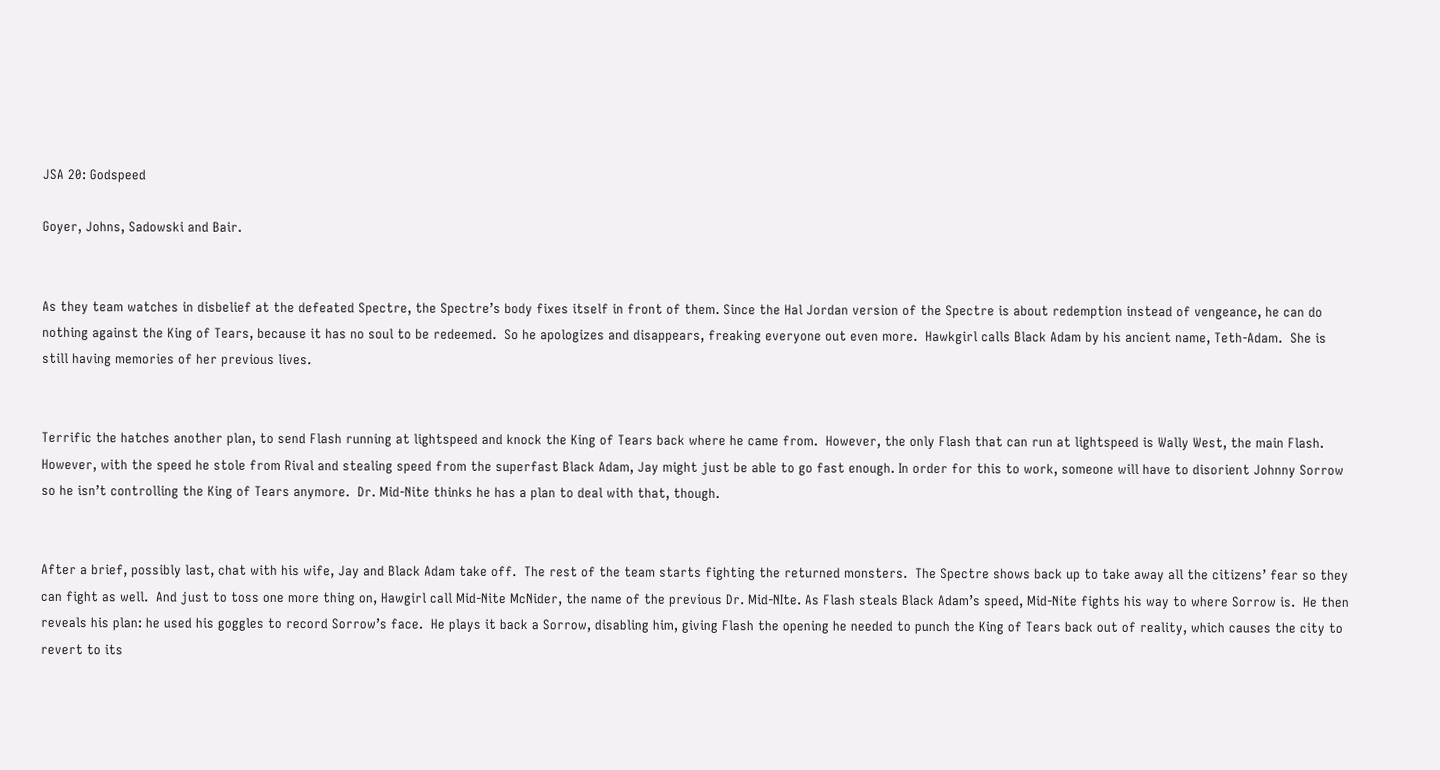JSA 20: Godspeed

Goyer, Johns, Sadowski and Bair.


As they team watches in disbelief at the defeated Spectre, the Spectre’s body fixes itself in front of them. Since the Hal Jordan version of the Spectre is about redemption instead of vengeance, he can do nothing against the King of Tears, because it has no soul to be redeemed.  So he apologizes and disappears, freaking everyone out even more.  Hawkgirl calls Black Adam by his ancient name, Teth-Adam.  She is still having memories of her previous lives.


Terrific the hatches another plan, to send Flash running at lightspeed and knock the King of Tears back where he came from.  However, the only Flash that can run at lightspeed is Wally West, the main Flash.  However, with the speed he stole from Rival and stealing speed from the superfast Black Adam, Jay might just be able to go fast enough. In order for this to work, someone will have to disorient Johnny Sorrow so he isn’t controlling the King of Tears anymore.  Dr. Mid-Nite thinks he has a plan to deal with that, though.


After a brief, possibly last, chat with his wife, Jay and Black Adam take off.  The rest of the team starts fighting the returned monsters.  The Spectre shows back up to take away all the citizens’ fear so they can fight as well.  And just to toss one more thing on, Hawgirl call Mid-Nite McNider, the name of the previous Dr. Mid-NIte. As Flash steals Black Adam’s speed, Mid-Nite fights his way to where Sorrow is.  He then reveals his plan: he used his goggles to record Sorrow’s face.  He plays it back a Sorrow, disabling him, giving Flash the opening he needed to punch the King of Tears back out of reality, which causes the city to revert to its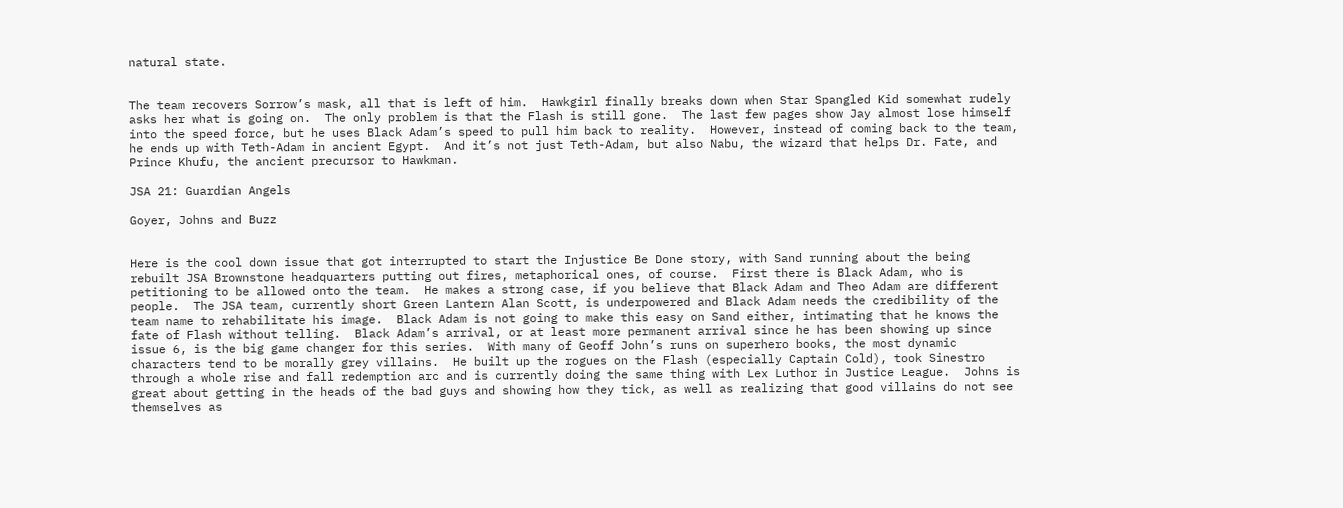natural state.


The team recovers Sorrow’s mask, all that is left of him.  Hawkgirl finally breaks down when Star Spangled Kid somewhat rudely asks her what is going on.  The only problem is that the Flash is still gone.  The last few pages show Jay almost lose himself into the speed force, but he uses Black Adam’s speed to pull him back to reality.  However, instead of coming back to the team, he ends up with Teth-Adam in ancient Egypt.  And it’s not just Teth-Adam, but also Nabu, the wizard that helps Dr. Fate, and Prince Khufu, the ancient precursor to Hawkman.

JSA 21: Guardian Angels

Goyer, Johns and Buzz


Here is the cool down issue that got interrupted to start the Injustice Be Done story, with Sand running about the being rebuilt JSA Brownstone headquarters putting out fires, metaphorical ones, of course.  First there is Black Adam, who is petitioning to be allowed onto the team.  He makes a strong case, if you believe that Black Adam and Theo Adam are different people.  The JSA team, currently short Green Lantern Alan Scott, is underpowered and Black Adam needs the credibility of the team name to rehabilitate his image.  Black Adam is not going to make this easy on Sand either, intimating that he knows the fate of Flash without telling.  Black Adam’s arrival, or at least more permanent arrival since he has been showing up since issue 6, is the big game changer for this series.  With many of Geoff John’s runs on superhero books, the most dynamic characters tend to be morally grey villains.  He built up the rogues on the Flash (especially Captain Cold), took Sinestro through a whole rise and fall redemption arc and is currently doing the same thing with Lex Luthor in Justice League.  Johns is great about getting in the heads of the bad guys and showing how they tick, as well as realizing that good villains do not see themselves as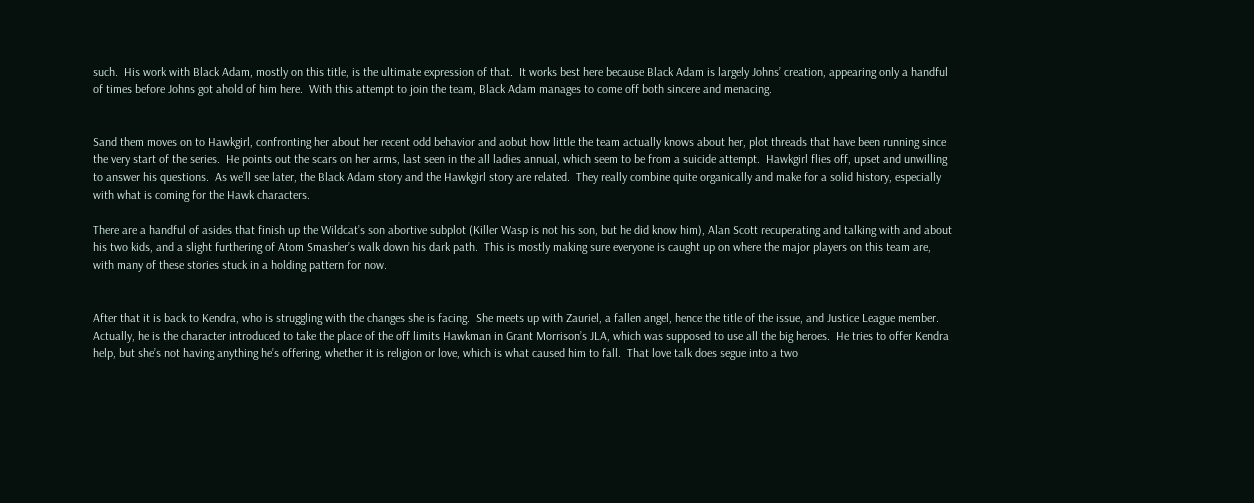such.  His work with Black Adam, mostly on this title, is the ultimate expression of that.  It works best here because Black Adam is largely Johns’ creation, appearing only a handful of times before Johns got ahold of him here.  With this attempt to join the team, Black Adam manages to come off both sincere and menacing.


Sand them moves on to Hawkgirl, confronting her about her recent odd behavior and aobut how little the team actually knows about her, plot threads that have been running since the very start of the series.  He points out the scars on her arms, last seen in the all ladies annual, which seem to be from a suicide attempt.  Hawkgirl flies off, upset and unwilling to answer his questions.  As we’ll see later, the Black Adam story and the Hawkgirl story are related.  They really combine quite organically and make for a solid history, especially with what is coming for the Hawk characters.

There are a handful of asides that finish up the Wildcat’s son abortive subplot (Killer Wasp is not his son, but he did know him), Alan Scott recuperating and talking with and about his two kids, and a slight furthering of Atom Smasher’s walk down his dark path.  This is mostly making sure everyone is caught up on where the major players on this team are, with many of these stories stuck in a holding pattern for now.


After that it is back to Kendra, who is struggling with the changes she is facing.  She meets up with Zauriel, a fallen angel, hence the title of the issue, and Justice League member.  Actually, he is the character introduced to take the place of the off limits Hawkman in Grant Morrison’s JLA, which was supposed to use all the big heroes.  He tries to offer Kendra help, but she’s not having anything he’s offering, whether it is religion or love, which is what caused him to fall.  That love talk does segue into a two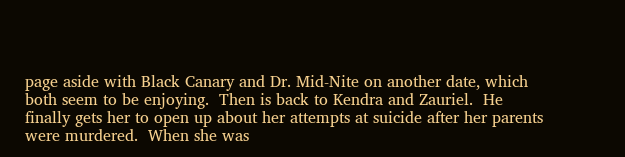page aside with Black Canary and Dr. Mid-Nite on another date, which both seem to be enjoying.  Then is back to Kendra and Zauriel.  He finally gets her to open up about her attempts at suicide after her parents were murdered.  When she was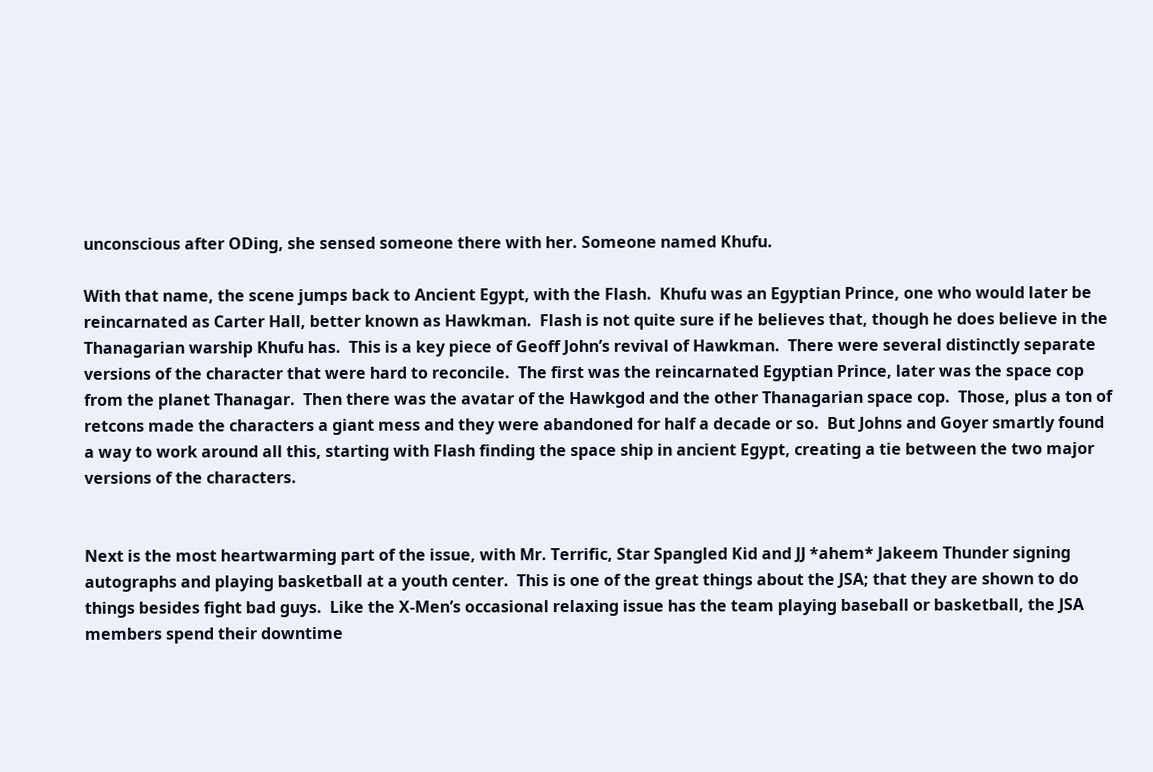unconscious after ODing, she sensed someone there with her. Someone named Khufu.

With that name, the scene jumps back to Ancient Egypt, with the Flash.  Khufu was an Egyptian Prince, one who would later be reincarnated as Carter Hall, better known as Hawkman.  Flash is not quite sure if he believes that, though he does believe in the Thanagarian warship Khufu has.  This is a key piece of Geoff John’s revival of Hawkman.  There were several distinctly separate versions of the character that were hard to reconcile.  The first was the reincarnated Egyptian Prince, later was the space cop from the planet Thanagar.  Then there was the avatar of the Hawkgod and the other Thanagarian space cop.  Those, plus a ton of retcons made the characters a giant mess and they were abandoned for half a decade or so.  But Johns and Goyer smartly found a way to work around all this, starting with Flash finding the space ship in ancient Egypt, creating a tie between the two major versions of the characters.


Next is the most heartwarming part of the issue, with Mr. Terrific, Star Spangled Kid and JJ *ahem* Jakeem Thunder signing autographs and playing basketball at a youth center.  This is one of the great things about the JSA; that they are shown to do things besides fight bad guys.  Like the X-Men’s occasional relaxing issue has the team playing baseball or basketball, the JSA members spend their downtime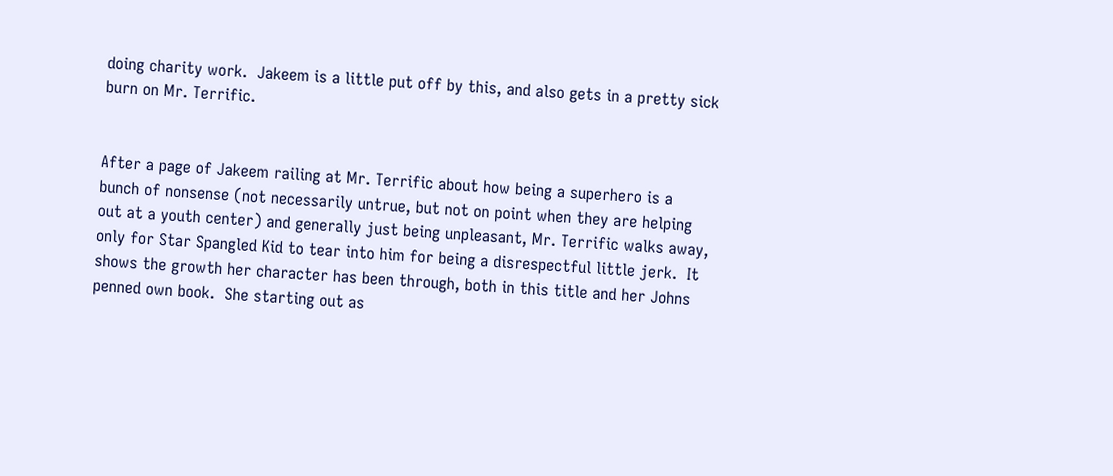doing charity work.  Jakeem is a little put off by this, and also gets in a pretty sick burn on Mr. Terrific.


After a page of Jakeem railing at Mr. Terrific about how being a superhero is a bunch of nonsense (not necessarily untrue, but not on point when they are helping out at a youth center) and generally just being unpleasant, Mr. Terrific walks away, only for Star Spangled Kid to tear into him for being a disrespectful little jerk.  It shows the growth her character has been through, both in this title and her Johns penned own book.  She starting out as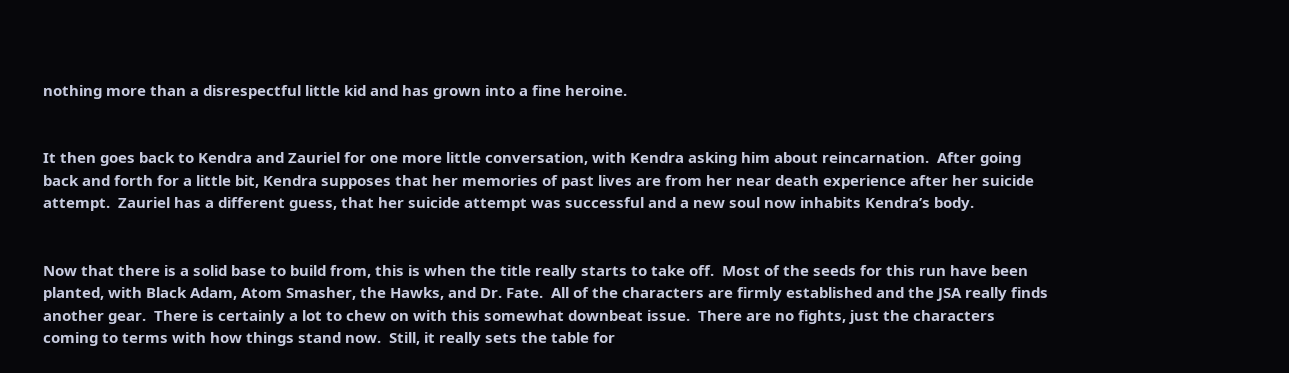nothing more than a disrespectful little kid and has grown into a fine heroine.


It then goes back to Kendra and Zauriel for one more little conversation, with Kendra asking him about reincarnation.  After going back and forth for a little bit, Kendra supposes that her memories of past lives are from her near death experience after her suicide attempt.  Zauriel has a different guess, that her suicide attempt was successful and a new soul now inhabits Kendra’s body.


Now that there is a solid base to build from, this is when the title really starts to take off.  Most of the seeds for this run have been planted, with Black Adam, Atom Smasher, the Hawks, and Dr. Fate.  All of the characters are firmly established and the JSA really finds another gear.  There is certainly a lot to chew on with this somewhat downbeat issue.  There are no fights, just the characters coming to terms with how things stand now.  Still, it really sets the table for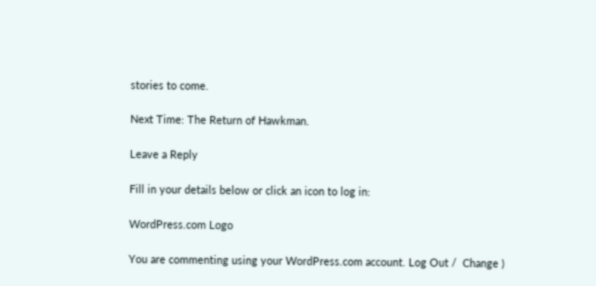stories to come.

Next Time: The Return of Hawkman.

Leave a Reply

Fill in your details below or click an icon to log in:

WordPress.com Logo

You are commenting using your WordPress.com account. Log Out /  Change )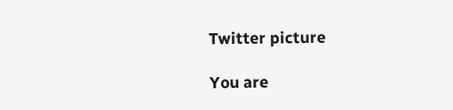Twitter picture

You are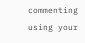commenting using your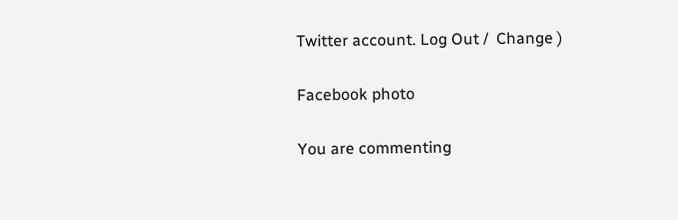Twitter account. Log Out /  Change )

Facebook photo

You are commenting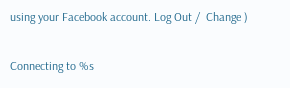using your Facebook account. Log Out /  Change )

Connecting to %s